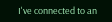I've connected to an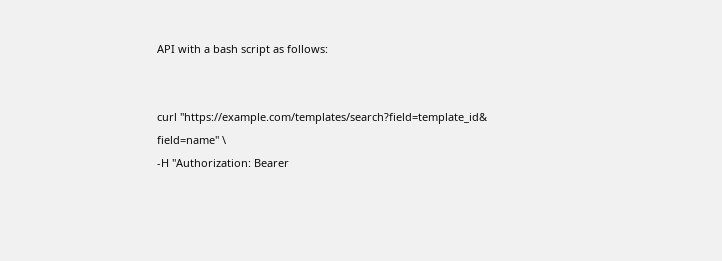API with a bash script as follows:


curl "https://example.com/templates/search?field=template_id&    field=name" \
-H "Authorization: Bearer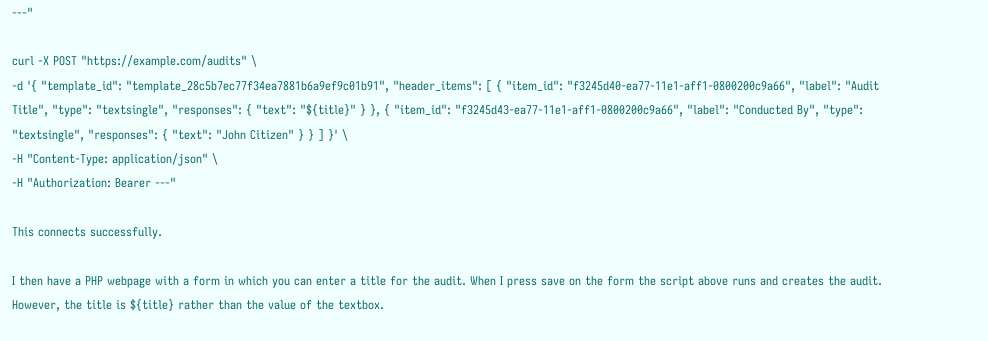---"

curl -X POST "https://example.com/audits" \
-d '{ "template_id": "template_28c5b7ec77f34ea7881b6a9ef9c01b91", "header_items": [ { "item_id": "f3245d40-ea77-11e1-aff1-0800200c9a66", "label": "Audit Title", "type": "textsingle", "responses": { "text": "${title}" } }, { "item_id": "f3245d43-ea77-11e1-aff1-0800200c9a66", "label": "Conducted By", "type": "textsingle", "responses": { "text": "John Citizen" } } ] }' \
-H "Content-Type: application/json" \
-H "Authorization: Bearer ---"

This connects successfully.

I then have a PHP webpage with a form in which you can enter a title for the audit. When I press save on the form the script above runs and creates the audit. However, the title is ${title} rather than the value of the textbox.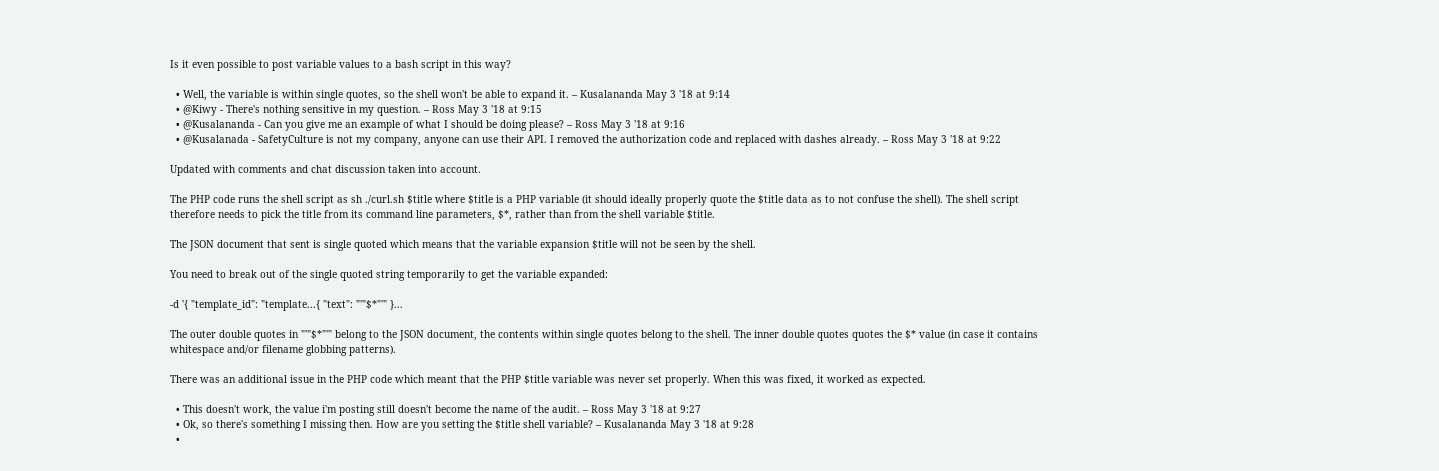Is it even possible to post variable values to a bash script in this way?

  • Well, the variable is within single quotes, so the shell won't be able to expand it. – Kusalananda May 3 '18 at 9:14
  • @Kiwy - There's nothing sensitive in my question. – Ross May 3 '18 at 9:15
  • @Kusalananda - Can you give me an example of what I should be doing please? – Ross May 3 '18 at 9:16
  • @Kusalanada - SafetyCulture is not my company, anyone can use their API. I removed the authorization code and replaced with dashes already. – Ross May 3 '18 at 9:22

Updated with comments and chat discussion taken into account.

The PHP code runs the shell script as sh ./curl.sh $title where $title is a PHP variable (it should ideally properly quote the $title data as to not confuse the shell). The shell script therefore needs to pick the title from its command line parameters, $*, rather than from the shell variable $title.

The JSON document that sent is single quoted which means that the variable expansion $title will not be seen by the shell.

You need to break out of the single quoted string temporarily to get the variable expanded:

-d '{ "template_id": "template...{ "text": "'"$*"'" }...

The outer double quotes in "'"$*"'" belong to the JSON document, the contents within single quotes belong to the shell. The inner double quotes quotes the $* value (in case it contains whitespace and/or filename globbing patterns).

There was an additional issue in the PHP code which meant that the PHP $title variable was never set properly. When this was fixed, it worked as expected.

  • This doesn't work, the value i'm posting still doesn't become the name of the audit. – Ross May 3 '18 at 9:27
  • Ok, so there's something I missing then. How are you setting the $title shell variable? – Kusalananda May 3 '18 at 9:28
  •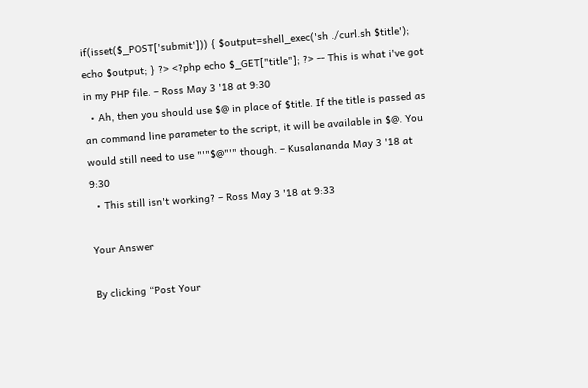if(isset($_POST['submit'])) { $output=shell_exec('sh ./curl.sh $title'); echo $output; } ?> <?php echo $_GET["title"]; ?> -- This is what i've got in my PHP file. – Ross May 3 '18 at 9:30
  • Ah, then you should use $@ in place of $title. If the title is passed as an command line parameter to the script, it will be available in $@. You would still need to use "'"$@"'" though. – Kusalananda May 3 '18 at 9:30
  • This still isn't working? – Ross May 3 '18 at 9:33

Your Answer

By clicking “Post Your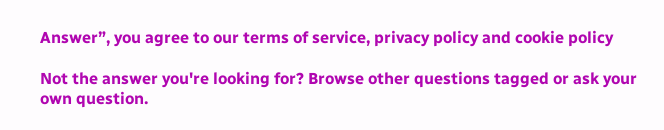Answer”, you agree to our terms of service, privacy policy and cookie policy

Not the answer you're looking for? Browse other questions tagged or ask your own question.